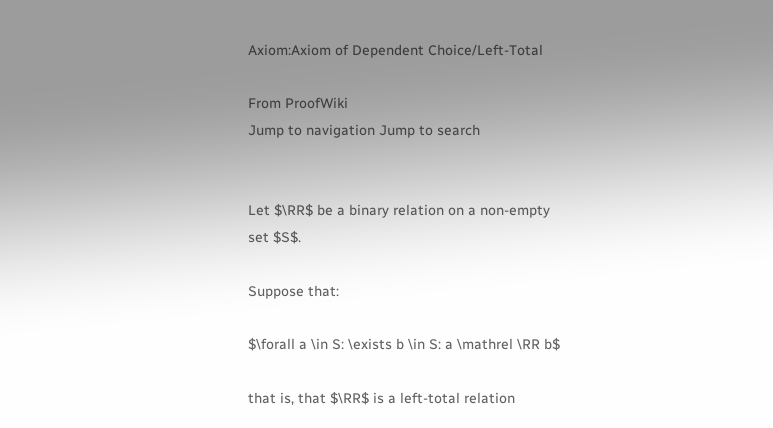Axiom:Axiom of Dependent Choice/Left-Total

From ProofWiki
Jump to navigation Jump to search


Let $\RR$ be a binary relation on a non-empty set $S$.

Suppose that:

$\forall a \in S: \exists b \in S: a \mathrel \RR b$

that is, that $\RR$ is a left-total relation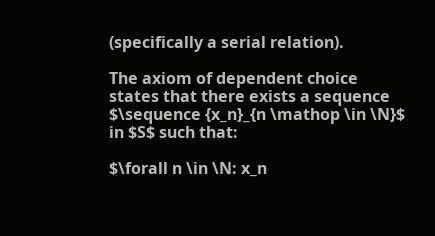(specifically a serial relation).

The axiom of dependent choice states that there exists a sequence $\sequence {x_n}_{n \mathop \in \N}$ in $S$ such that:

$\forall n \in \N: x_n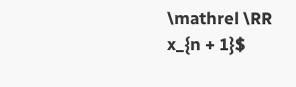\mathrel \RR x_{n + 1}$